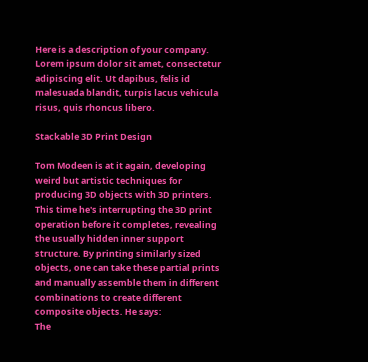Here is a description of your company. Lorem ipsum dolor sit amet, consectetur adipiscing elit. Ut dapibus, felis id malesuada blandit, turpis lacus vehicula risus, quis rhoncus libero.

Stackable 3D Print Design

Tom Modeen is at it again, developing weird but artistic techniques for producing 3D objects with 3D printers. This time he's interrupting the 3D print operation before it completes, revealing the usually hidden inner support structure. By printing similarly sized objects, one can take these partial prints and manually assemble them in different combinations to create different composite objects. He says:
The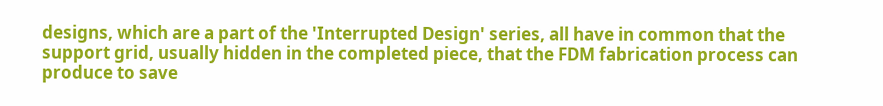designs, which are a part of the 'Interrupted Design' series, all have in common that the support grid, usually hidden in the completed piece, that the FDM fabrication process can produce to save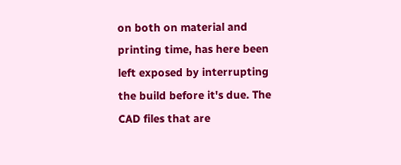on both on material and printing time, has here been left exposed by interrupting the build before it's due. The CAD files that are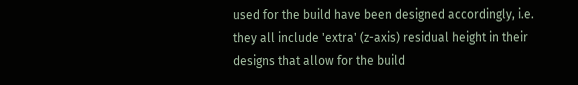used for the build have been designed accordingly, i.e. they all include 'extra' (z-axis) residual height in their designs that allow for the build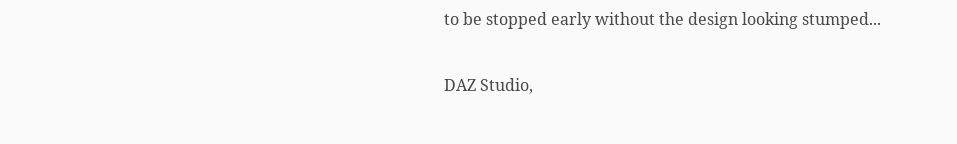to be stopped early without the design looking stumped...

DAZ Studio,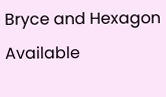Bryce and Hexagon Available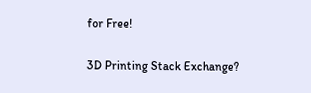for Free!

3D Printing Stack Exchange?